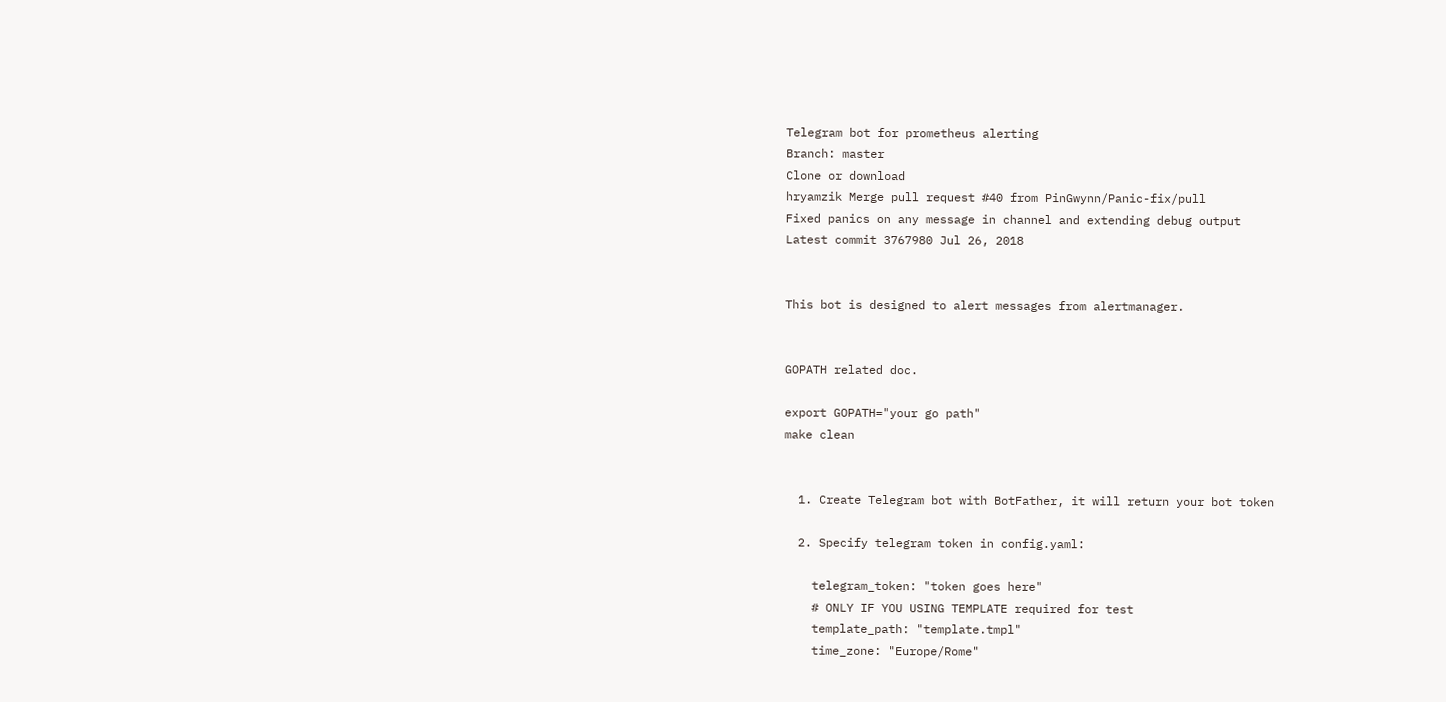Telegram bot for prometheus alerting
Branch: master
Clone or download
hryamzik Merge pull request #40 from PinGwynn/Panic-fix/pull
Fixed panics on any message in channel and extending debug output
Latest commit 3767980 Jul 26, 2018


This bot is designed to alert messages from alertmanager.


GOPATH related doc.

export GOPATH="your go path"
make clean


  1. Create Telegram bot with BotFather, it will return your bot token

  2. Specify telegram token in config.yaml:

    telegram_token: "token goes here"
    # ONLY IF YOU USING TEMPLATE required for test
    template_path: "template.tmpl"
    time_zone: "Europe/Rome"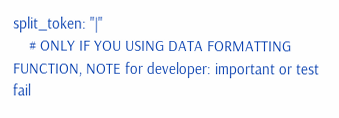split_token: "|"
    # ONLY IF YOU USING DATA FORMATTING FUNCTION, NOTE for developer: important or test fail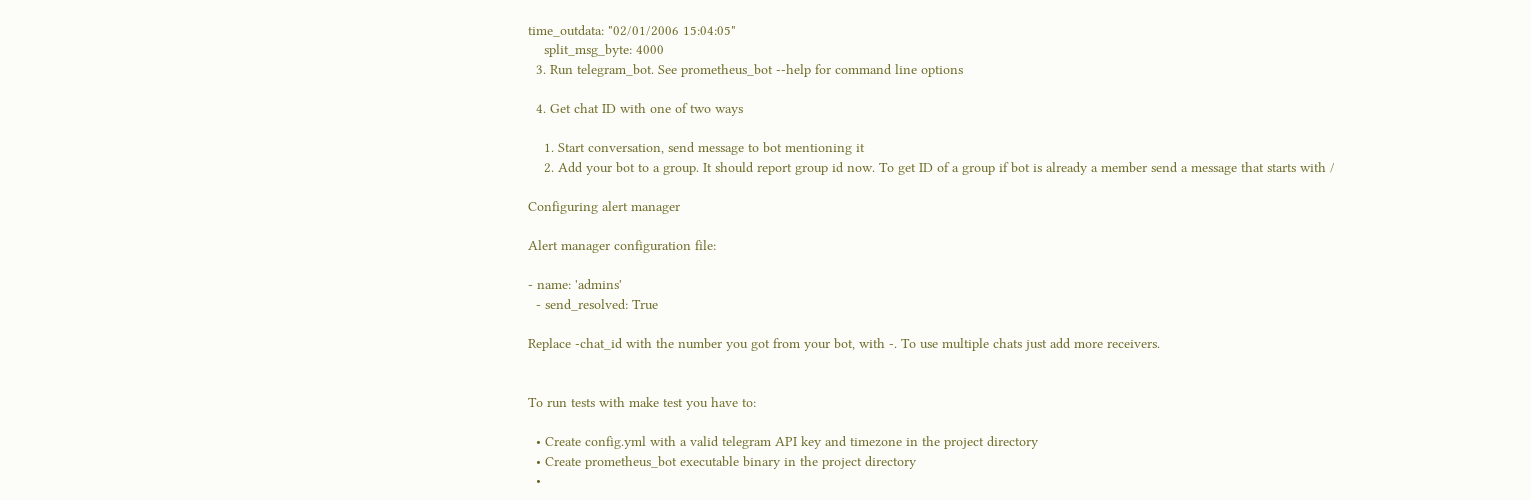time_outdata: "02/01/2006 15:04:05"
    split_msg_byte: 4000
  3. Run telegram_bot. See prometheus_bot --help for command line options

  4. Get chat ID with one of two ways

    1. Start conversation, send message to bot mentioning it
    2. Add your bot to a group. It should report group id now. To get ID of a group if bot is already a member send a message that starts with /

Configuring alert manager

Alert manager configuration file:

- name: 'admins'
  - send_resolved: True

Replace -chat_id with the number you got from your bot, with -. To use multiple chats just add more receivers.


To run tests with make test you have to:

  • Create config.yml with a valid telegram API key and timezone in the project directory
  • Create prometheus_bot executable binary in the project directory
  •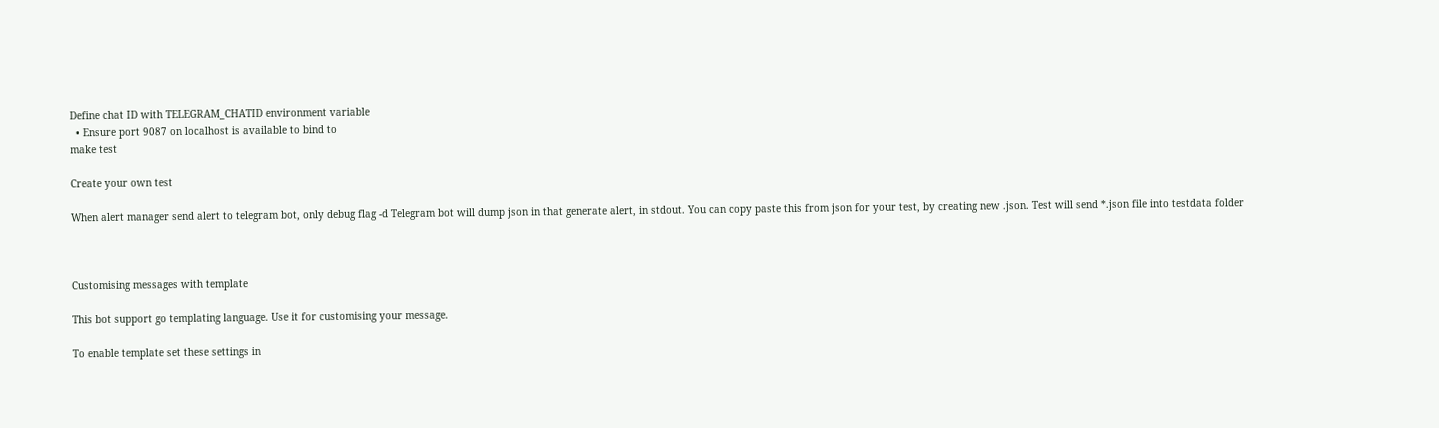Define chat ID with TELEGRAM_CHATID environment variable
  • Ensure port 9087 on localhost is available to bind to
make test

Create your own test

When alert manager send alert to telegram bot, only debug flag -d Telegram bot will dump json in that generate alert, in stdout. You can copy paste this from json for your test, by creating new .json. Test will send *.json file into testdata folder



Customising messages with template

This bot support go templating language. Use it for customising your message.

To enable template set these settings in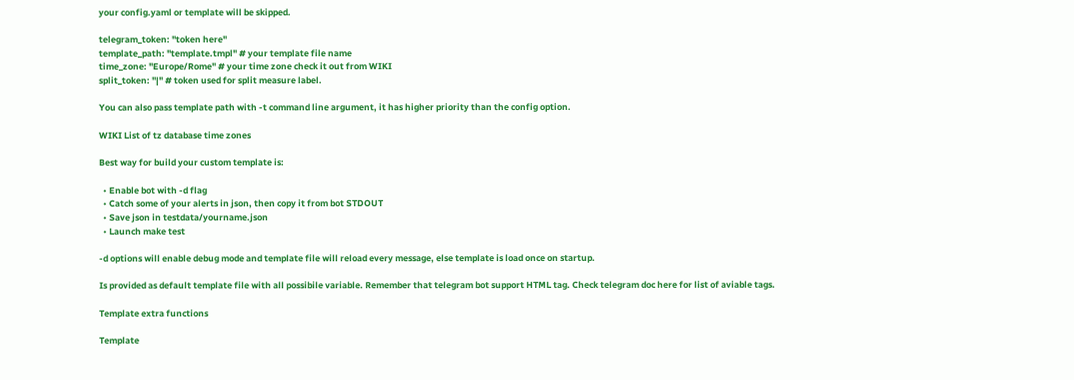your config.yaml or template will be skipped.

telegram_token: "token here"
template_path: "template.tmpl" # your template file name
time_zone: "Europe/Rome" # your time zone check it out from WIKI
split_token: "|" # token used for split measure label.

You can also pass template path with -t command line argument, it has higher priority than the config option.

WIKI List of tz database time zones

Best way for build your custom template is:

  • Enable bot with -d flag
  • Catch some of your alerts in json, then copy it from bot STDOUT
  • Save json in testdata/yourname.json
  • Launch make test

-d options will enable debug mode and template file will reload every message, else template is load once on startup.

Is provided as default template file with all possibile variable. Remember that telegram bot support HTML tag. Check telegram doc here for list of aviable tags.

Template extra functions

Template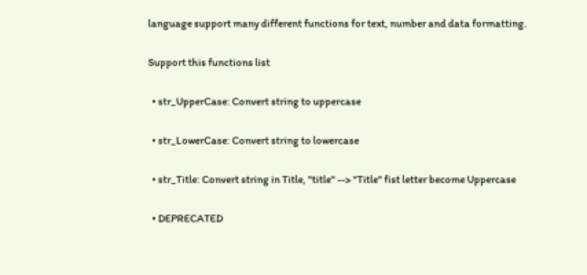language support many different functions for text, number and data formatting.

Support this functions list

  • str_UpperCase: Convert string to uppercase

  • str_LowerCase: Convert string to lowercase

  • str_Title: Convert string in Title, "title" --> "Title" fist letter become Uppercase

  • DEPRECATED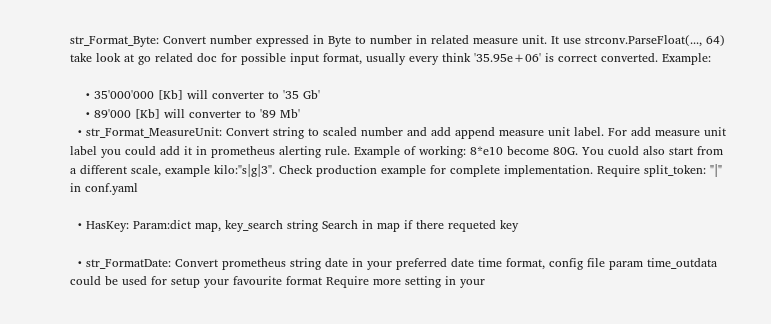str_Format_Byte: Convert number expressed in Byte to number in related measure unit. It use strconv.ParseFloat(..., 64) take look at go related doc for possible input format, usually every think '35.95e+06' is correct converted. Example:

    • 35'000'000 [Kb] will converter to '35 Gb'
    • 89'000 [Kb] will converter to '89 Mb'
  • str_Format_MeasureUnit: Convert string to scaled number and add append measure unit label. For add measure unit label you could add it in prometheus alerting rule. Example of working: 8*e10 become 80G. You cuold also start from a different scale, example kilo:"s|g|3". Check production example for complete implementation. Require split_token: "|" in conf.yaml

  • HasKey: Param:dict map, key_search string Search in map if there requeted key

  • str_FormatDate: Convert prometheus string date in your preferred date time format, config file param time_outdata could be used for setup your favourite format Require more setting in your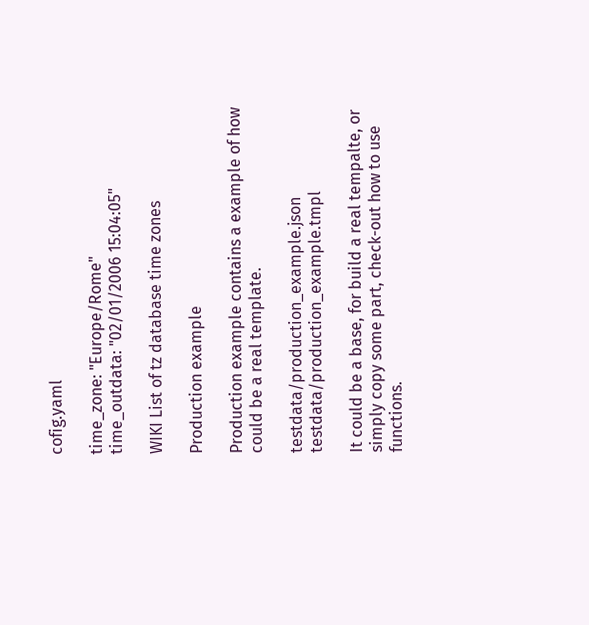cofig.yaml

time_zone: "Europe/Rome"
time_outdata: "02/01/2006 15:04:05"

WIKI List of tz database time zones

Production example

Production example contains a example of how could be a real template.

testdata/production_example.json testdata/production_example.tmpl

It could be a base, for build a real tempalte, or simply copy some part, check-out how to use functions.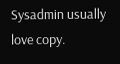Sysadmin usually love copy.